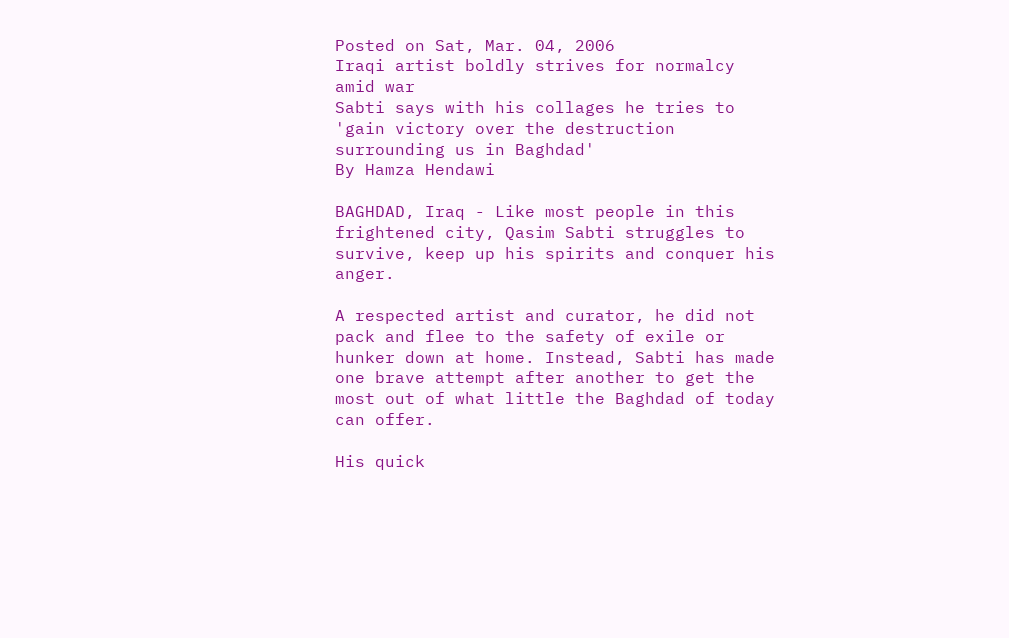Posted on Sat, Mar. 04, 2006
Iraqi artist boldly strives for normalcy amid war
Sabti says with his collages he tries to 'gain victory over the destruction surrounding us in Baghdad'
By Hamza Hendawi

BAGHDAD, Iraq - Like most people in this frightened city, Qasim Sabti struggles to survive, keep up his spirits and conquer his anger.

A respected artist and curator, he did not pack and flee to the safety of exile or hunker down at home. Instead, Sabti has made one brave attempt after another to get the most out of what little the Baghdad of today can offer.

His quick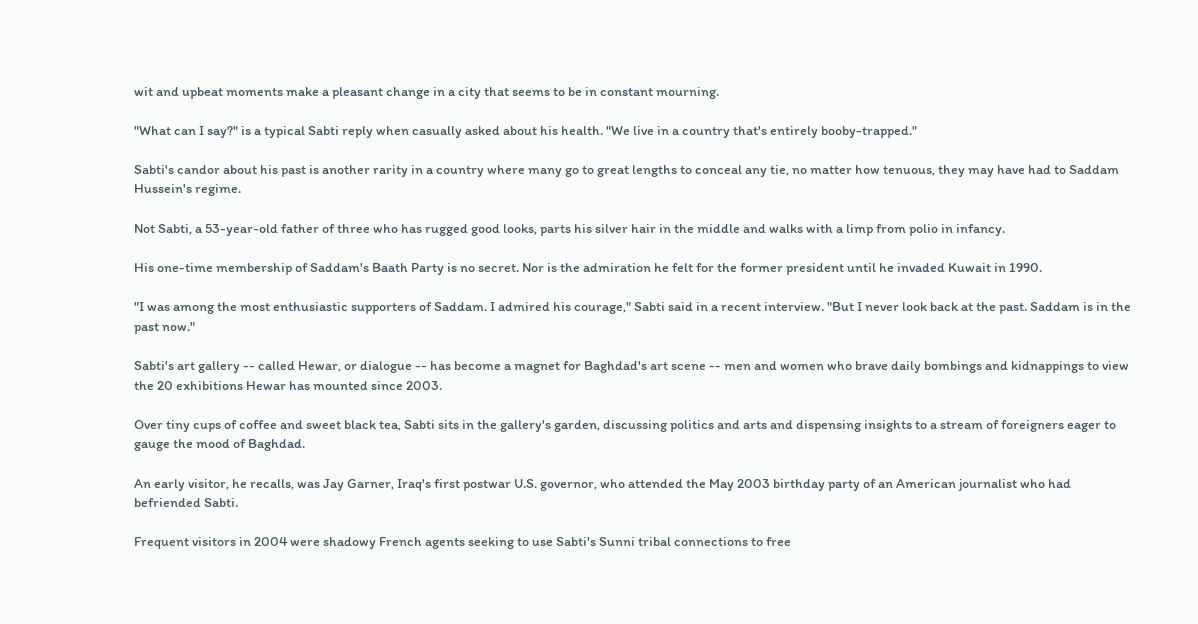wit and upbeat moments make a pleasant change in a city that seems to be in constant mourning.

"What can I say?" is a typical Sabti reply when casually asked about his health. "We live in a country that's entirely booby-trapped."

Sabti's candor about his past is another rarity in a country where many go to great lengths to conceal any tie, no matter how tenuous, they may have had to Saddam Hussein's regime.

Not Sabti, a 53-year-old father of three who has rugged good looks, parts his silver hair in the middle and walks with a limp from polio in infancy.

His one-time membership of Saddam's Baath Party is no secret. Nor is the admiration he felt for the former president until he invaded Kuwait in 1990.

"I was among the most enthusiastic supporters of Saddam. I admired his courage," Sabti said in a recent interview. "But I never look back at the past. Saddam is in the past now."

Sabti's art gallery -- called Hewar, or dialogue -- has become a magnet for Baghdad's art scene -- men and women who brave daily bombings and kidnappings to view the 20 exhibitions Hewar has mounted since 2003.

Over tiny cups of coffee and sweet black tea, Sabti sits in the gallery's garden, discussing politics and arts and dispensing insights to a stream of foreigners eager to gauge the mood of Baghdad.

An early visitor, he recalls, was Jay Garner, Iraq's first postwar U.S. governor, who attended the May 2003 birthday party of an American journalist who had befriended Sabti.

Frequent visitors in 2004 were shadowy French agents seeking to use Sabti's Sunni tribal connections to free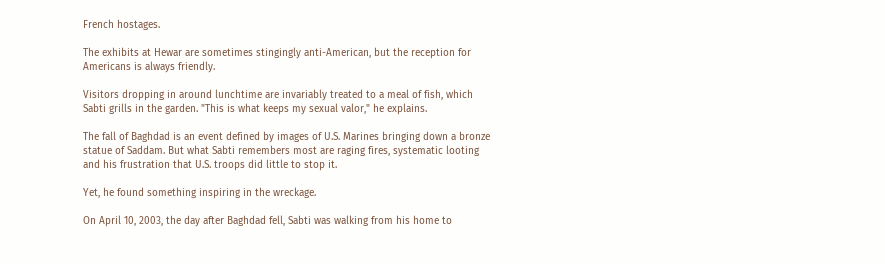French hostages.

The exhibits at Hewar are sometimes stingingly anti-American, but the reception for Americans is always friendly.

Visitors dropping in around lunchtime are invariably treated to a meal of fish, which Sabti grills in the garden. "This is what keeps my sexual valor," he explains.

The fall of Baghdad is an event defined by images of U.S. Marines bringing down a bronze statue of Saddam. But what Sabti remembers most are raging fires, systematic looting and his frustration that U.S. troops did little to stop it.

Yet, he found something inspiring in the wreckage.

On April 10, 2003, the day after Baghdad fell, Sabti was walking from his home to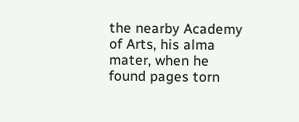the nearby Academy of Arts, his alma mater, when he found pages torn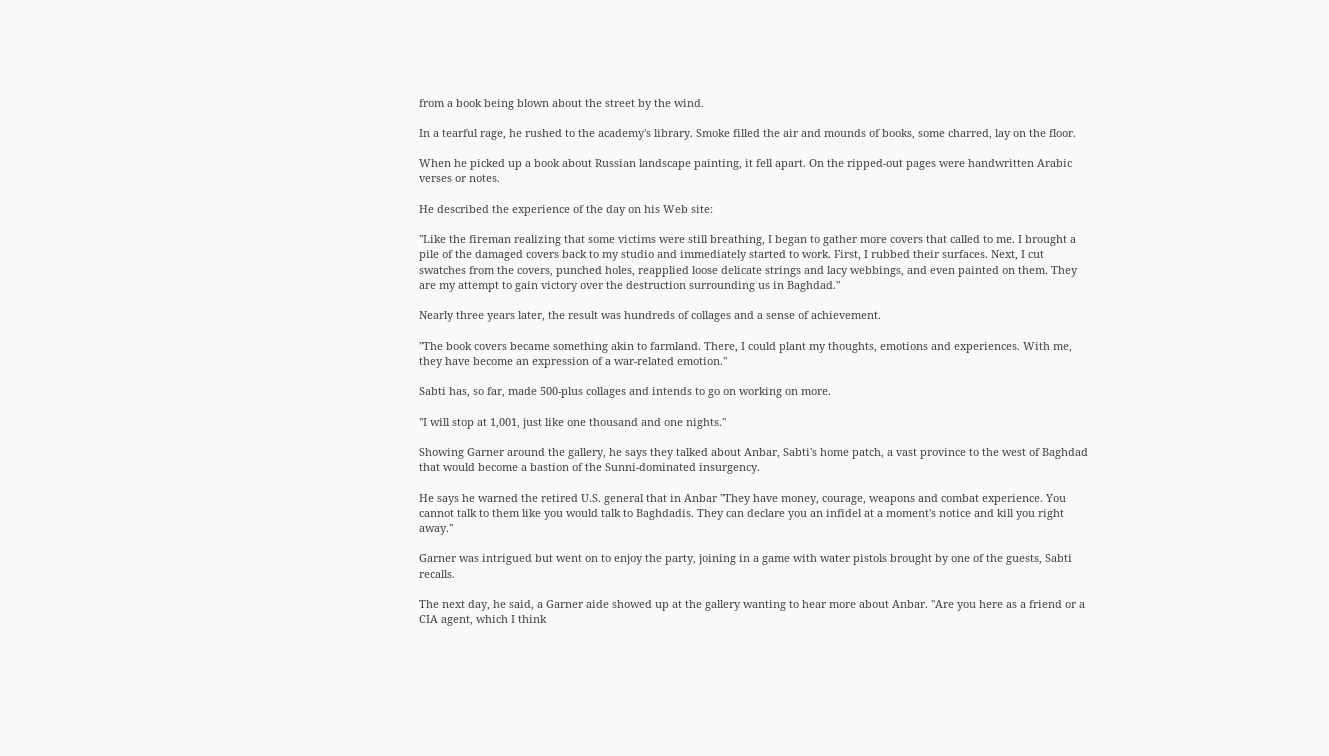from a book being blown about the street by the wind.

In a tearful rage, he rushed to the academy's library. Smoke filled the air and mounds of books, some charred, lay on the floor.

When he picked up a book about Russian landscape painting, it fell apart. On the ripped-out pages were handwritten Arabic verses or notes.

He described the experience of the day on his Web site:

"Like the fireman realizing that some victims were still breathing, I began to gather more covers that called to me. I brought a pile of the damaged covers back to my studio and immediately started to work. First, I rubbed their surfaces. Next, I cut swatches from the covers, punched holes, reapplied loose delicate strings and lacy webbings, and even painted on them. They are my attempt to gain victory over the destruction surrounding us in Baghdad."

Nearly three years later, the result was hundreds of collages and a sense of achievement.

"The book covers became something akin to farmland. There, I could plant my thoughts, emotions and experiences. With me, they have become an expression of a war-related emotion."

Sabti has, so far, made 500-plus collages and intends to go on working on more.

"I will stop at 1,001, just like one thousand and one nights."

Showing Garner around the gallery, he says they talked about Anbar, Sabti's home patch, a vast province to the west of Baghdad that would become a bastion of the Sunni-dominated insurgency.

He says he warned the retired U.S. general that in Anbar "They have money, courage, weapons and combat experience. You cannot talk to them like you would talk to Baghdadis. They can declare you an infidel at a moment's notice and kill you right away."

Garner was intrigued but went on to enjoy the party, joining in a game with water pistols brought by one of the guests, Sabti recalls.

The next day, he said, a Garner aide showed up at the gallery wanting to hear more about Anbar. "Are you here as a friend or a CIA agent, which I think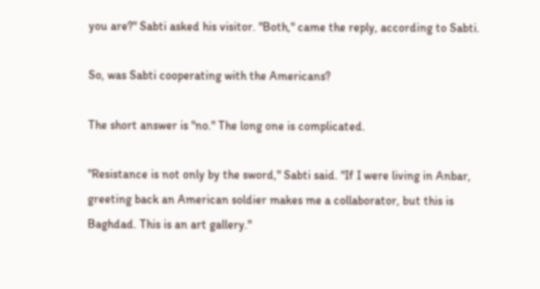you are?" Sabti asked his visitor. "Both," came the reply, according to Sabti.

So, was Sabti cooperating with the Americans?

The short answer is "no." The long one is complicated.

"Resistance is not only by the sword," Sabti said. "If I were living in Anbar, greeting back an American soldier makes me a collaborator, but this is Baghdad. This is an art gallery."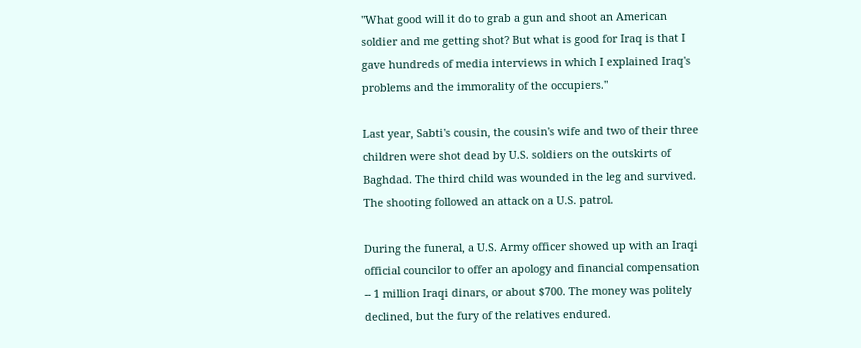"What good will it do to grab a gun and shoot an American soldier and me getting shot? But what is good for Iraq is that I gave hundreds of media interviews in which I explained Iraq's problems and the immorality of the occupiers."

Last year, Sabti's cousin, the cousin's wife and two of their three children were shot dead by U.S. soldiers on the outskirts of Baghdad. The third child was wounded in the leg and survived. The shooting followed an attack on a U.S. patrol.

During the funeral, a U.S. Army officer showed up with an Iraqi official councilor to offer an apology and financial compensation -- 1 million Iraqi dinars, or about $700. The money was politely declined, but the fury of the relatives endured.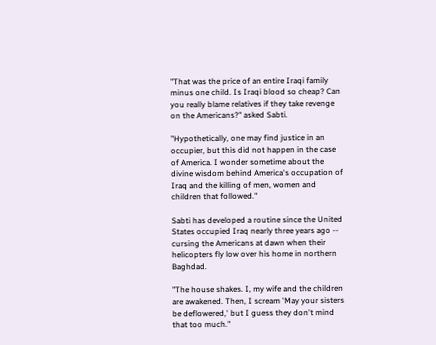"That was the price of an entire Iraqi family minus one child. Is Iraqi blood so cheap? Can you really blame relatives if they take revenge on the Americans?" asked Sabti.

"Hypothetically, one may find justice in an occupier, but this did not happen in the case of America. I wonder sometime about the divine wisdom behind America's occupation of Iraq and the killing of men, women and children that followed."

Sabti has developed a routine since the United States occupied Iraq nearly three years ago -- cursing the Americans at dawn when their helicopters fly low over his home in northern Baghdad.

"The house shakes. I, my wife and the children are awakened. Then, I scream 'May your sisters be deflowered,' but I guess they don't mind that too much."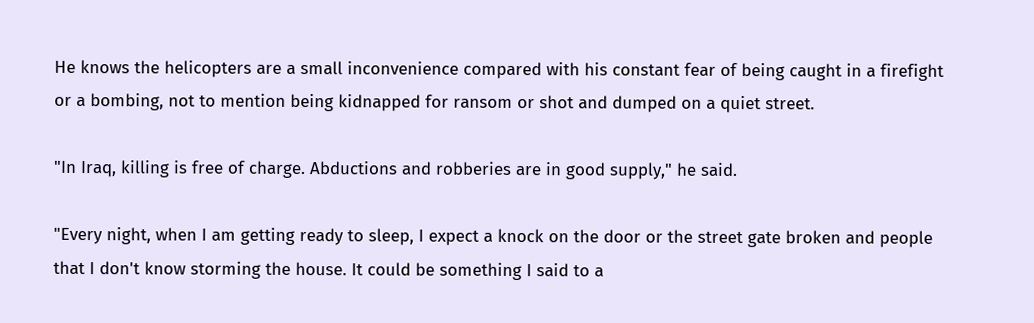He knows the helicopters are a small inconvenience compared with his constant fear of being caught in a firefight or a bombing, not to mention being kidnapped for ransom or shot and dumped on a quiet street.

"In Iraq, killing is free of charge. Abductions and robberies are in good supply," he said.

"Every night, when I am getting ready to sleep, I expect a knock on the door or the street gate broken and people that I don't know storming the house. It could be something I said to a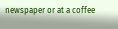newspaper or at a coffee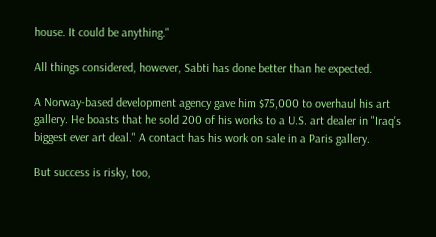house. It could be anything."

All things considered, however, Sabti has done better than he expected.

A Norway-based development agency gave him $75,000 to overhaul his art gallery. He boasts that he sold 200 of his works to a U.S. art dealer in "Iraq's biggest ever art deal." A contact has his work on sale in a Paris gallery.

But success is risky, too,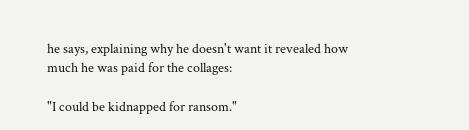he says, explaining why he doesn't want it revealed how much he was paid for the collages:

"I could be kidnapped for ransom."